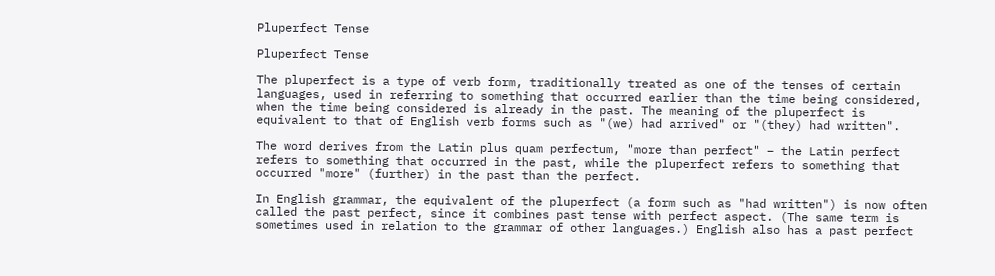Pluperfect Tense

Pluperfect Tense

The pluperfect is a type of verb form, traditionally treated as one of the tenses of certain languages, used in referring to something that occurred earlier than the time being considered, when the time being considered is already in the past. The meaning of the pluperfect is equivalent to that of English verb forms such as "(we) had arrived" or "(they) had written".

The word derives from the Latin plus quam perfectum, "more than perfect" – the Latin perfect refers to something that occurred in the past, while the pluperfect refers to something that occurred "more" (further) in the past than the perfect.

In English grammar, the equivalent of the pluperfect (a form such as "had written") is now often called the past perfect, since it combines past tense with perfect aspect. (The same term is sometimes used in relation to the grammar of other languages.) English also has a past perfect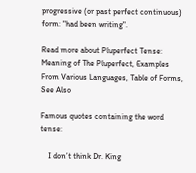progressive (or past perfect continuous) form: "had been writing".

Read more about Pluperfect Tense:  Meaning of The Pluperfect, Examples From Various Languages, Table of Forms, See Also

Famous quotes containing the word tense:

    I don’t think Dr. King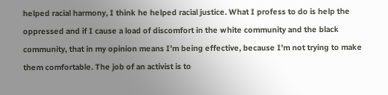helped racial harmony, I think he helped racial justice. What I profess to do is help the oppressed and if I cause a load of discomfort in the white community and the black community, that in my opinion means I’m being effective, because I’m not trying to make them comfortable. The job of an activist is to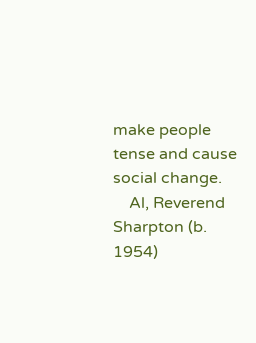make people tense and cause social change.
    Al, Reverend Sharpton (b. 1954)